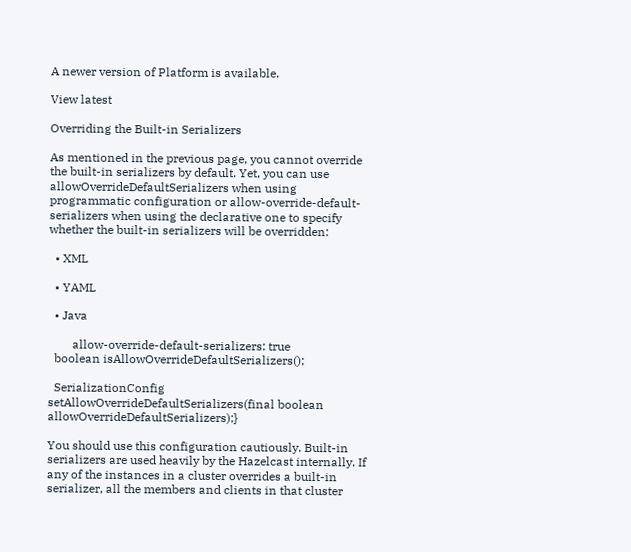A newer version of Platform is available.

View latest

Overriding the Built-in Serializers

As mentioned in the previous page, you cannot override the built-in serializers by default. Yet, you can use allowOverrideDefaultSerializers when using programmatic configuration or allow-override-default-serializers when using the declarative one to specify whether the built-in serializers will be overridden:

  • XML

  • YAML

  • Java

        allow-override-default-serializers: true
  boolean isAllowOverrideDefaultSerializers();

  SerializationConfig setAllowOverrideDefaultSerializers(final boolean allowOverrideDefaultSerializers);}

You should use this configuration cautiously. Built-in serializers are used heavily by the Hazelcast internally. If any of the instances in a cluster overrides a built-in serializer, all the members and clients in that cluster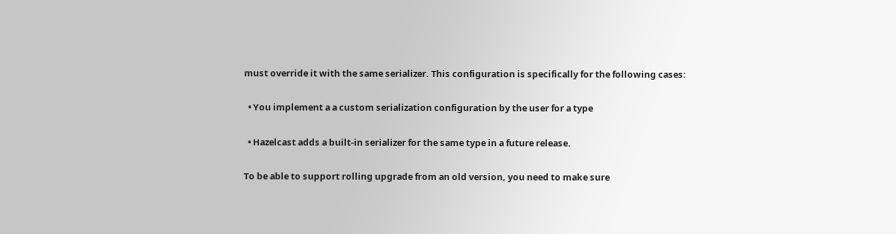must override it with the same serializer. This configuration is specifically for the following cases:

  • You implement a a custom serialization configuration by the user for a type

  • Hazelcast adds a built-in serializer for the same type in a future release.

To be able to support rolling upgrade from an old version, you need to make sure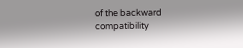of the backward compatibility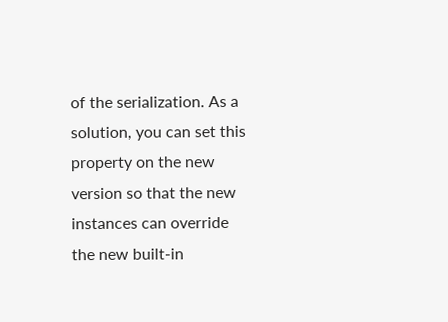of the serialization. As a solution, you can set this property on the new version so that the new instances can override the new built-in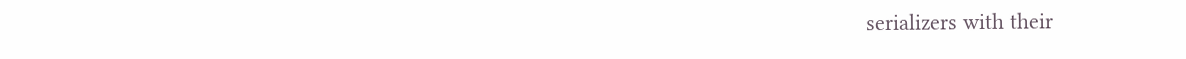serializers with their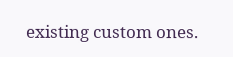existing custom ones.